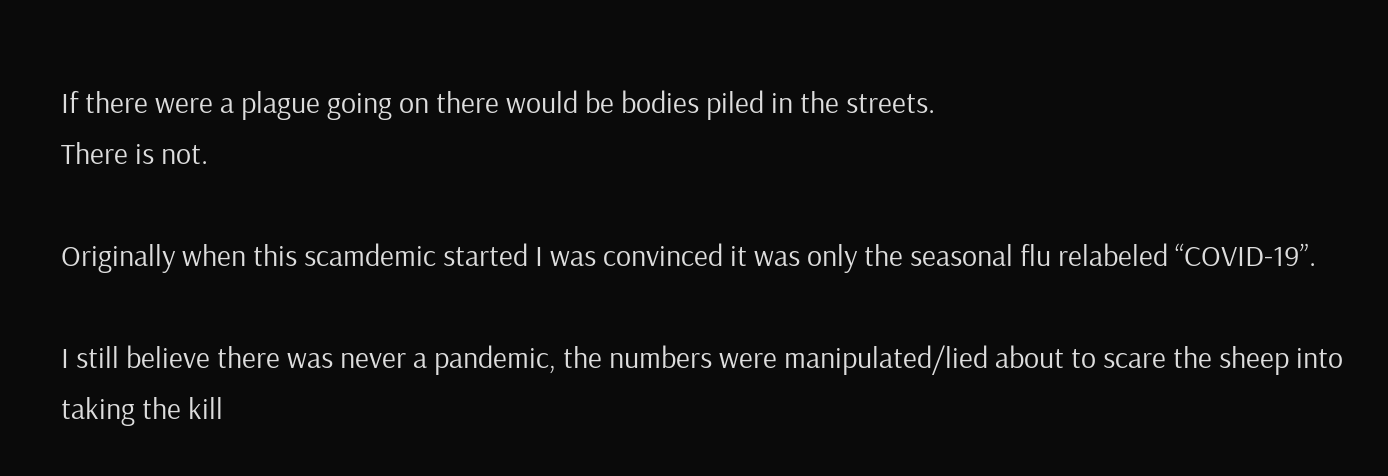If there were a plague going on there would be bodies piled in the streets.
There is not.

Originally when this scamdemic started I was convinced it was only the seasonal flu relabeled “COVID-19”.

I still believe there was never a pandemic, the numbers were manipulated/lied about to scare the sheep into taking the kill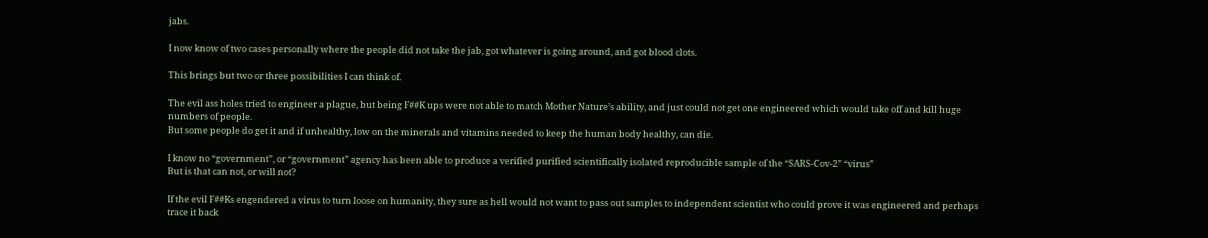jabs.

I now know of two cases personally where the people did not take the jab, got whatever is going around, and got blood clots.

This brings but two or three possibilities I can think of.

The evil ass holes tried to engineer a plague, but being F##K ups were not able to match Mother Nature’s ability, and just could not get one engineered which would take off and kill huge numbers of people.
But some people do get it and if unhealthy, low on the minerals and vitamins needed to keep the human body healthy, can die.

I know no “government”, or “government” agency has been able to produce a verified purified scientifically isolated reproducible sample of the “SARS-Cov-2” “virus”
But is that can not, or will not?

If the evil F##Ks engendered a virus to turn loose on humanity, they sure as hell would not want to pass out samples to independent scientist who could prove it was engineered and perhaps trace it back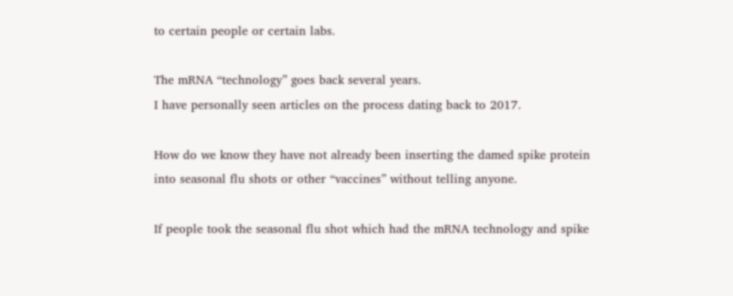to certain people or certain labs.

The mRNA “technology” goes back several years.
I have personally seen articles on the process dating back to 2017.

How do we know they have not already been inserting the damed spike protein into seasonal flu shots or other “vaccines” without telling anyone.

If people took the seasonal flu shot which had the mRNA technology and spike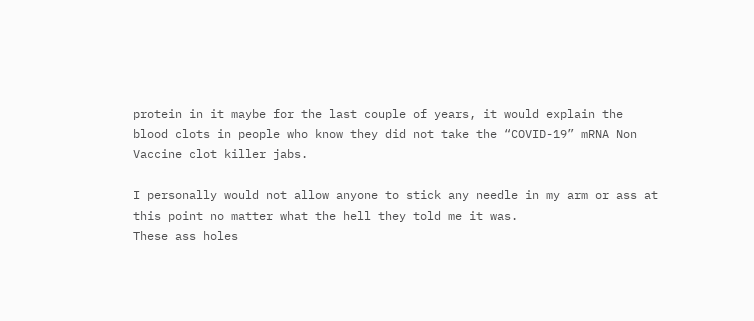protein in it maybe for the last couple of years, it would explain the blood clots in people who know they did not take the “COVID-19” mRNA Non Vaccine clot killer jabs.

I personally would not allow anyone to stick any needle in my arm or ass at this point no matter what the hell they told me it was.
These ass holes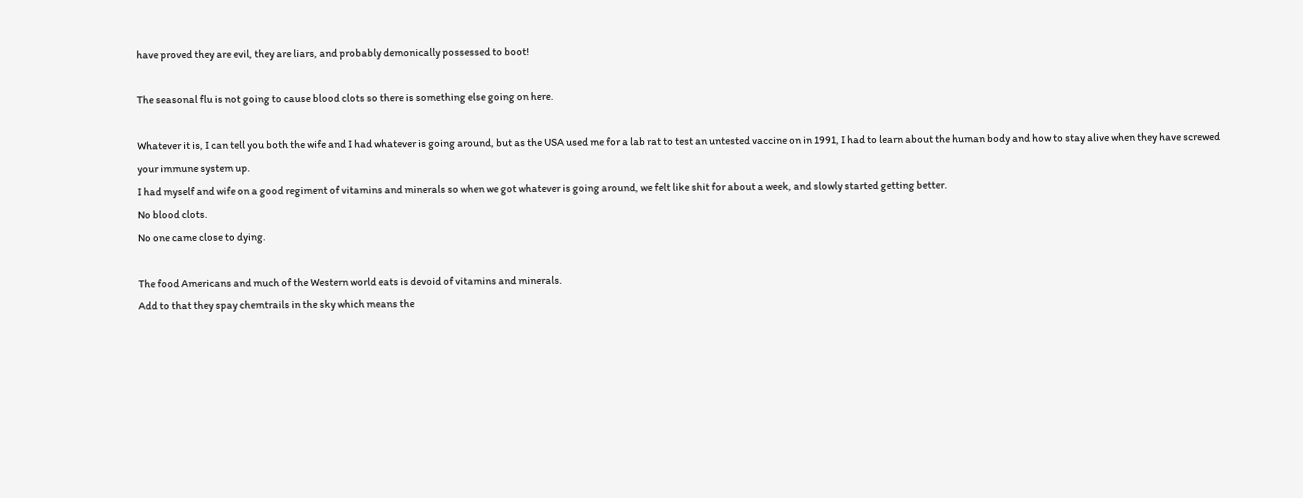have proved they are evil, they are liars, and probably demonically possessed to boot!

The seasonal flu is not going to cause blood clots so there is something else going on here.

Whatever it is, I can tell you both the wife and I had whatever is going around, but as the USA used me for a lab rat to test an untested vaccine on in 1991, I had to learn about the human body and how to stay alive when they have screwed your immune system up.
I had myself and wife on a good regiment of vitamins and minerals so when we got whatever is going around, we felt like shit for about a week, and slowly started getting better.
No blood clots.
No one came close to dying.

The food Americans and much of the Western world eats is devoid of vitamins and minerals.
Add to that they spay chemtrails in the sky which means the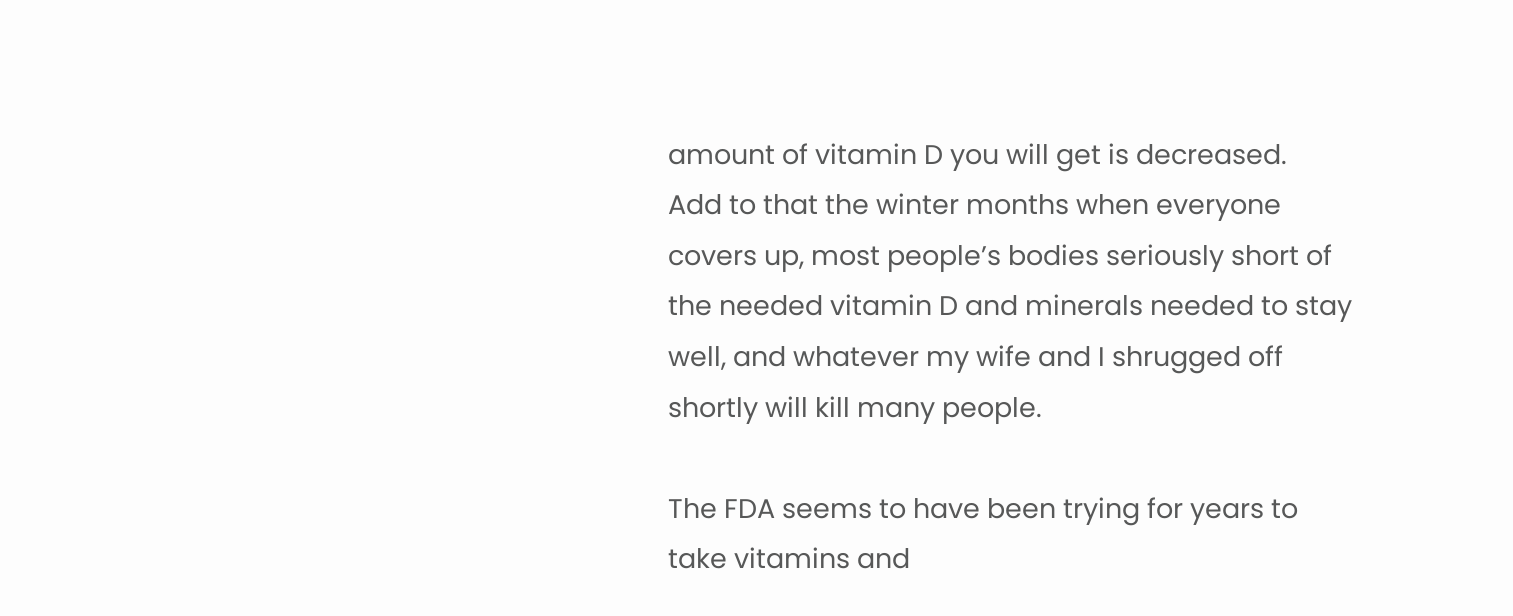amount of vitamin D you will get is decreased.
Add to that the winter months when everyone covers up, most people’s bodies seriously short of the needed vitamin D and minerals needed to stay well, and whatever my wife and I shrugged off shortly will kill many people.

The FDA seems to have been trying for years to take vitamins and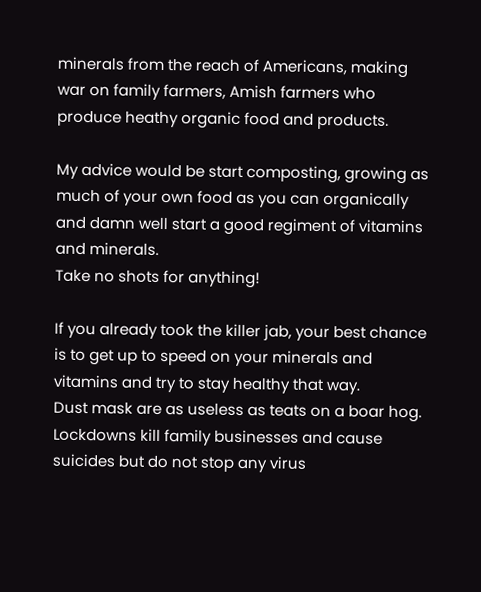minerals from the reach of Americans, making war on family farmers, Amish farmers who produce heathy organic food and products.

My advice would be start composting, growing as much of your own food as you can organically and damn well start a good regiment of vitamins and minerals.
Take no shots for anything!

If you already took the killer jab, your best chance is to get up to speed on your minerals and vitamins and try to stay healthy that way.
Dust mask are as useless as teats on a boar hog.
Lockdowns kill family businesses and cause suicides but do not stop any virus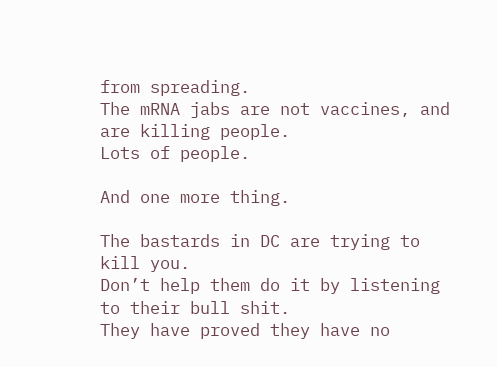from spreading.
The mRNA jabs are not vaccines, and are killing people.
Lots of people.

And one more thing.

The bastards in DC are trying to kill you.
Don’t help them do it by listening to their bull shit.
They have proved they have no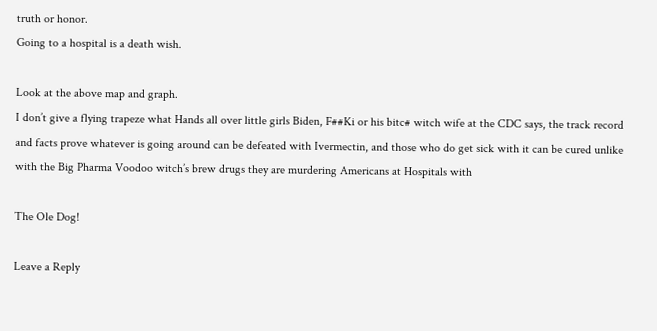truth or honor.
Going to a hospital is a death wish.

Look at the above map and graph.
I don’t give a flying trapeze what Hands all over little girls Biden, F##Ki or his bitc# witch wife at the CDC says, the track record and facts prove whatever is going around can be defeated with Ivermectin, and those who do get sick with it can be cured unlike with the Big Pharma Voodoo witch’s brew drugs they are murdering Americans at Hospitals with

The Ole Dog!

Leave a Reply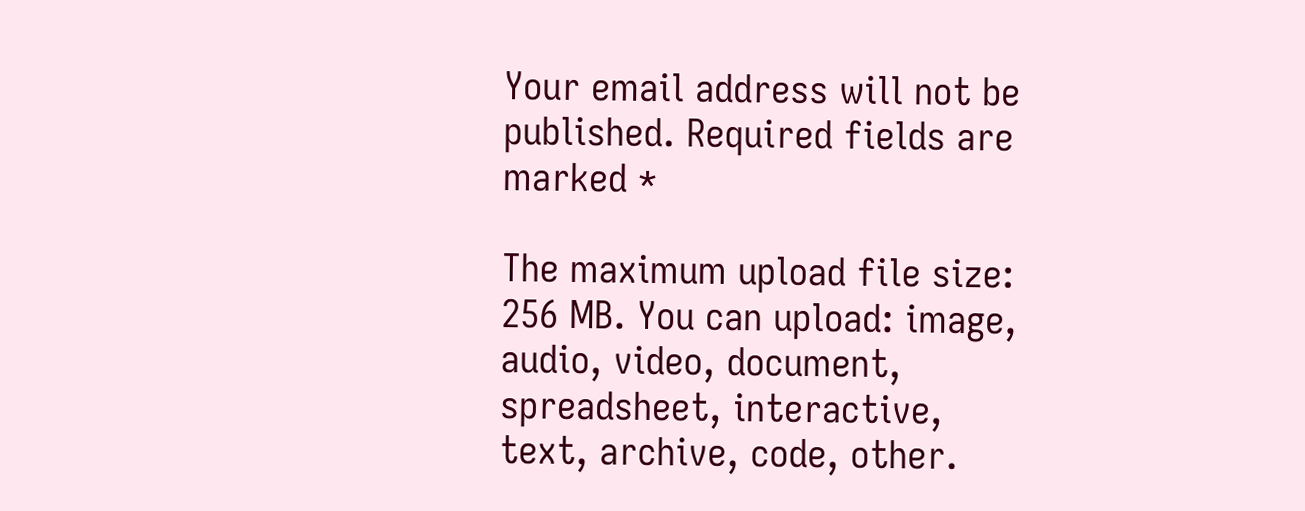Your email address will not be published. Required fields are marked *

The maximum upload file size: 256 MB. You can upload: image, audio, video, document, spreadsheet, interactive, text, archive, code, other.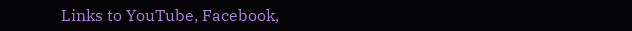Links to YouTube, Facebook,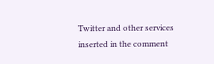Twitter and other services inserted in the comment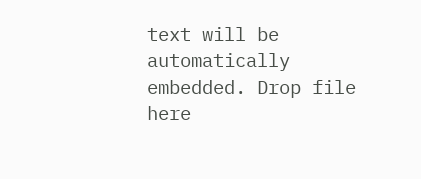text will be automatically embedded. Drop file here